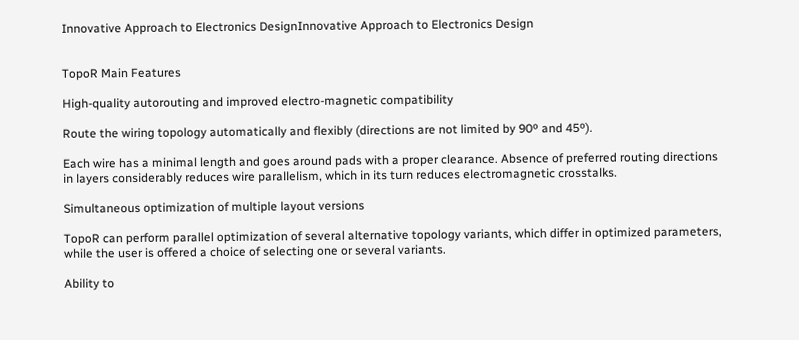Innovative Approach to Electronics DesignInnovative Approach to Electronics Design


TopoR Main Features

High-quality autorouting and improved electro-magnetic compatibility

Route the wiring topology automatically and flexibly (directions are not limited by 90º and 45º).

Each wire has a minimal length and goes around pads with a proper clearance. Absence of preferred routing directions in layers considerably reduces wire parallelism, which in its turn reduces electromagnetic crosstalks.

Simultaneous optimization of multiple layout versions

TopoR can perform parallel optimization of several alternative topology variants, which differ in optimized parameters, while the user is offered a choice of selecting one or several variants.

Ability to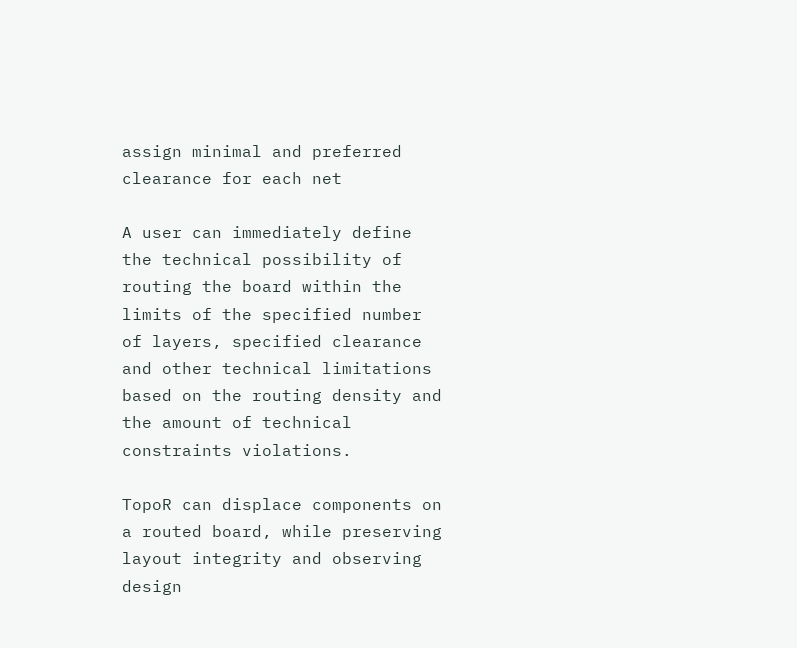assign minimal and preferred clearance for each net

A user can immediately define the technical possibility of routing the board within the limits of the specified number of layers, specified clearance and other technical limitations based on the routing density and the amount of technical constraints violations.

TopoR can displace components on a routed board, while preserving layout integrity and observing design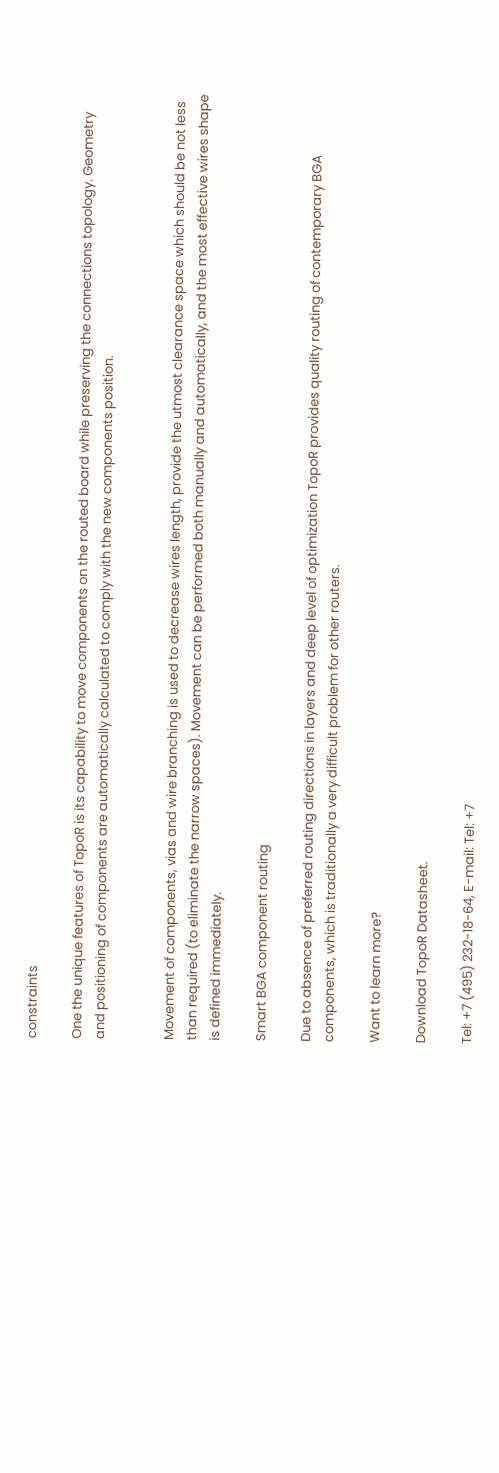constraints

One the unique features of TopoR is its capability to move components on the routed board while preserving the connections topology. Geometry and positioning of components are automatically calculated to comply with the new components position.


Movement of components, vias and wire branching is used to decrease wires length, provide the utmost clearance space which should be not less than required (to eliminate the narrow spaces). Movement can be performed both manually and automatically, and the most effective wires shape is defined immediately.

Smart BGA component routing

Due to absence of preferred routing directions in layers and deep level of optimization TopoR provides quality routing of contemporary BGA components, which is traditionally a very difficult problem for other routers.

Want to learn more?

Download TopoR Datasheet.

Tel: +7 (495) 232-18-64, E-mail: Tel: +7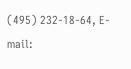(495) 232-18-64, E-mail: